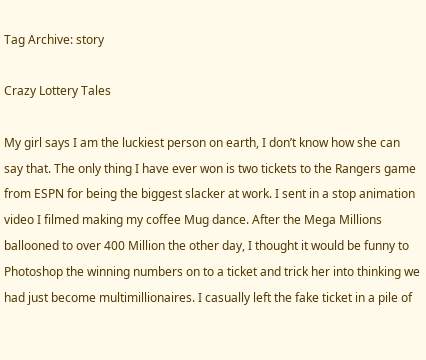Tag Archive: story

Crazy Lottery Tales

My girl says I am the luckiest person on earth, I don’t know how she can say that. The only thing I have ever won is two tickets to the Rangers game from ESPN for being the biggest slacker at work. I sent in a stop animation video I filmed making my coffee Mug dance. After the Mega Millions ballooned to over 400 Million the other day, I thought it would be funny to Photoshop the winning numbers on to a ticket and trick her into thinking we had just become multimillionaires. I casually left the fake ticket in a pile of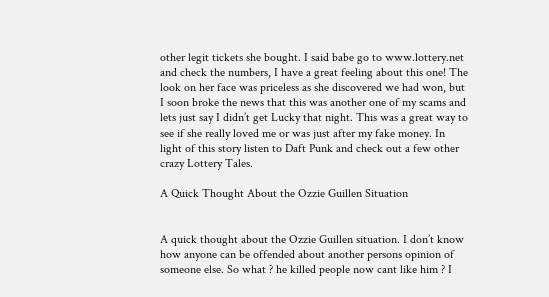other legit tickets she bought. I said babe go to www.lottery.net and check the numbers, I have a great feeling about this one! The look on her face was priceless as she discovered we had won, but I soon broke the news that this was another one of my scams and lets just say I didn’t get Lucky that night. This was a great way to see if she really loved me or was just after my fake money. In light of this story listen to Daft Punk and check out a few other crazy Lottery Tales.

A Quick Thought About the Ozzie Guillen Situation


A quick thought about the Ozzie Guillen situation. I don’t know how anyone can be offended about another persons opinion of someone else. So what ? he killed people now cant like him ? I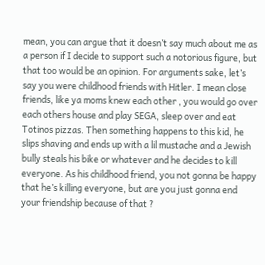mean, you can argue that it doesn’t say much about me as a person if I decide to support such a notorious figure, but that too would be an opinion. For arguments sake, let’s say you were childhood friends with Hitler. I mean close friends, like ya moms knew each other , you would go over each others house and play SEGA, sleep over and eat Totinos pizzas. Then something happens to this kid, he slips shaving and ends up with a lil mustache and a Jewish bully steals his bike or whatever and he decides to kill everyone. As his childhood friend, you not gonna be happy that he’s killing everyone, but are you just gonna end your friendship because of that ?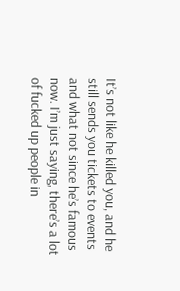It’s not like he killed you, and he still sends you tickets to events and what not since he’s famous now. I’m just saying, there’s a lot of fucked up people in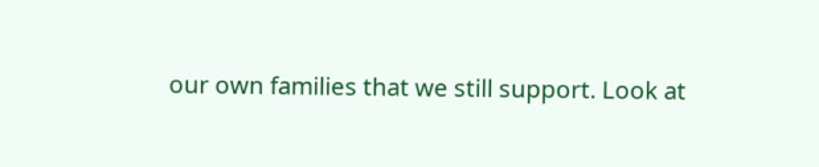our own families that we still support. Look at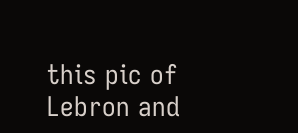this pic of Lebron and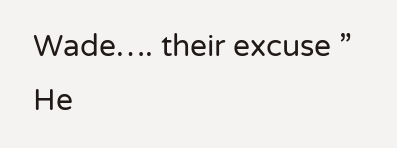Wade…. their excuse ” He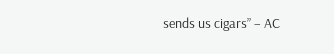sends us cigars” – AC